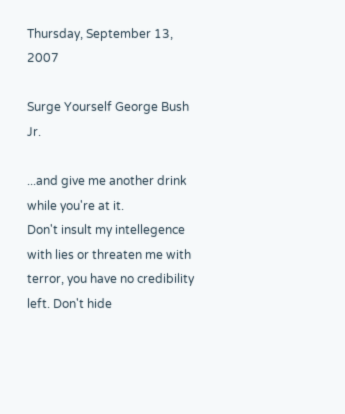Thursday, September 13, 2007

Surge Yourself George Bush Jr.

...and give me another drink while you're at it.
Don't insult my intellegence with lies or threaten me with terror, you have no credibility left. Don't hide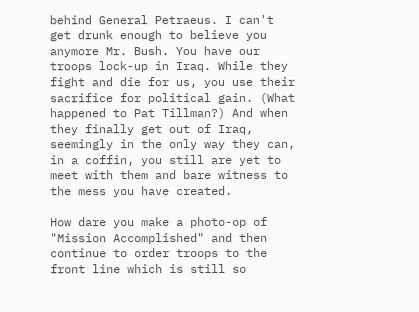behind General Petraeus. I can't get drunk enough to believe you anymore Mr. Bush. You have our troops lock-up in Iraq. While they fight and die for us, you use their sacrifice for political gain. (What happened to Pat Tillman?) And when they finally get out of Iraq, seemingly in the only way they can, in a coffin, you still are yet to meet with them and bare witness to the mess you have created.

How dare you make a photo-op of "Mission Accomplished" and then continue to order troops to the front line which is still so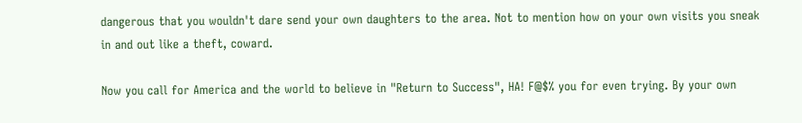dangerous that you wouldn't dare send your own daughters to the area. Not to mention how on your own visits you sneak in and out like a theft, coward.

Now you call for America and the world to believe in "Return to Success", HA! F@$% you for even trying. By your own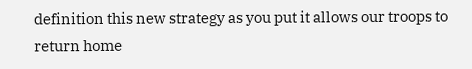definition this new strategy as you put it allows our troops to return home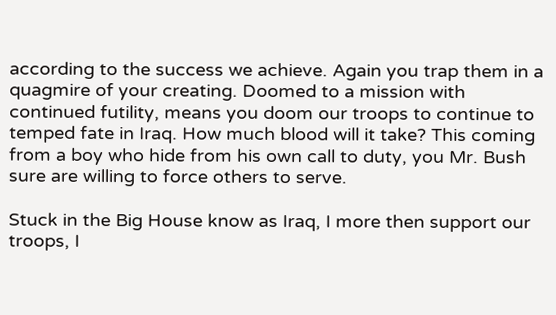according to the success we achieve. Again you trap them in a quagmire of your creating. Doomed to a mission with continued futility, means you doom our troops to continue to temped fate in Iraq. How much blood will it take? This coming from a boy who hide from his own call to duty, you Mr. Bush sure are willing to force others to serve.

Stuck in the Big House know as Iraq, I more then support our troops, I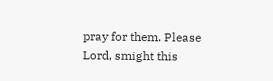pray for them. Please Lord, smight this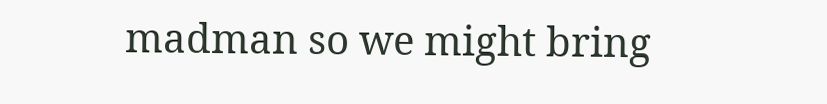madman so we might bring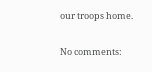our troops home.

No comments: